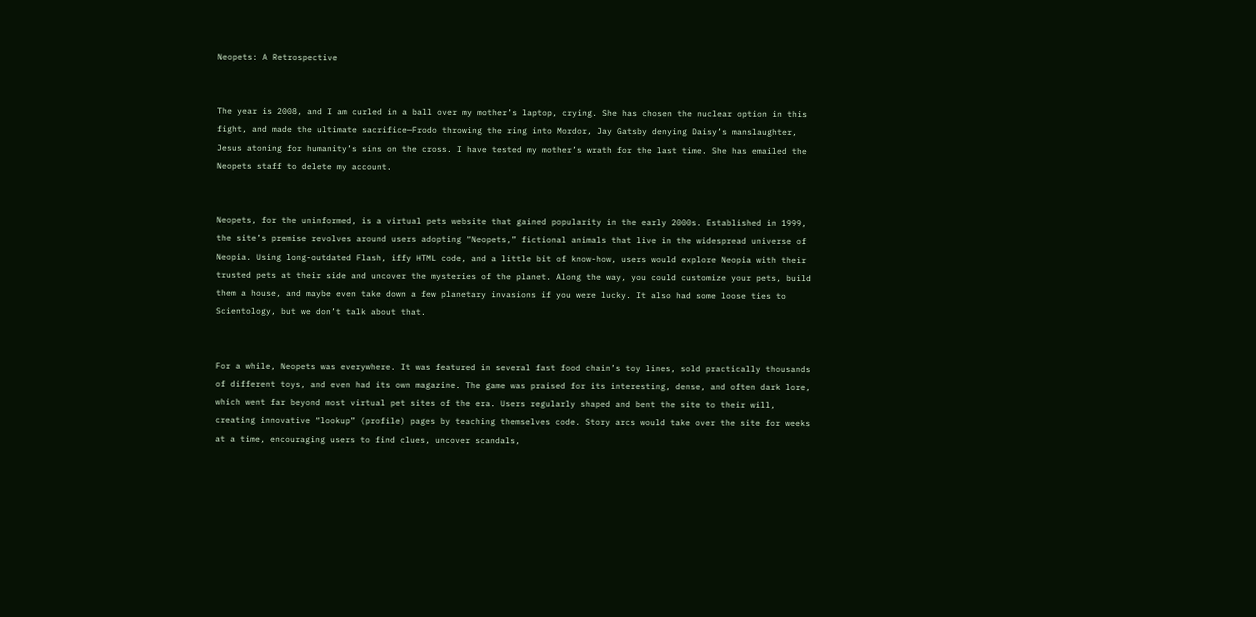Neopets: A Retrospective


The year is 2008, and I am curled in a ball over my mother’s laptop, crying. She has chosen the nuclear option in this fight, and made the ultimate sacrifice—Frodo throwing the ring into Mordor, Jay Gatsby denying Daisy’s manslaughter, Jesus atoning for humanity’s sins on the cross. I have tested my mother’s wrath for the last time. She has emailed the Neopets staff to delete my account.


Neopets, for the uninformed, is a virtual pets website that gained popularity in the early 2000s. Established in 1999, the site’s premise revolves around users adopting “Neopets,” fictional animals that live in the widespread universe of Neopia. Using long-outdated Flash, iffy HTML code, and a little bit of know-how, users would explore Neopia with their trusted pets at their side and uncover the mysteries of the planet. Along the way, you could customize your pets, build them a house, and maybe even take down a few planetary invasions if you were lucky. It also had some loose ties to Scientology, but we don’t talk about that.


For a while, Neopets was everywhere. It was featured in several fast food chain’s toy lines, sold practically thousands of different toys, and even had its own magazine. The game was praised for its interesting, dense, and often dark lore, which went far beyond most virtual pet sites of the era. Users regularly shaped and bent the site to their will, creating innovative “lookup” (profile) pages by teaching themselves code. Story arcs would take over the site for weeks at a time, encouraging users to find clues, uncover scandals,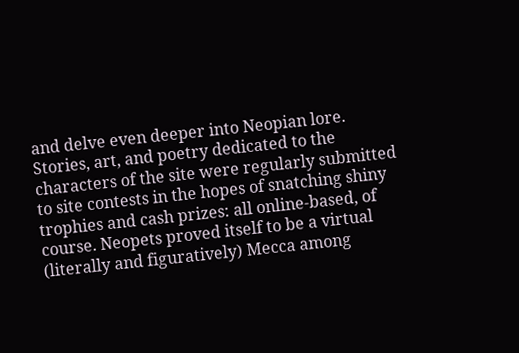and delve even deeper into Neopian lore. Stories, art, and poetry dedicated to the characters of the site were regularly submitted to site contests in the hopes of snatching shiny trophies and cash prizes: all online-based, of course. Neopets proved itself to be a virtual (literally and figuratively) Mecca among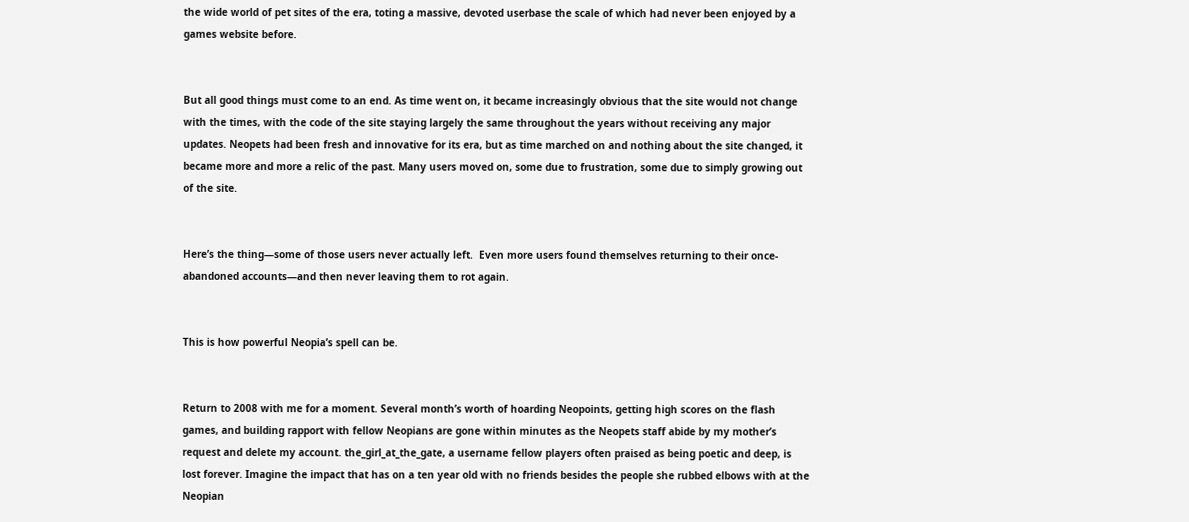the wide world of pet sites of the era, toting a massive, devoted userbase the scale of which had never been enjoyed by a games website before.


But all good things must come to an end. As time went on, it became increasingly obvious that the site would not change with the times, with the code of the site staying largely the same throughout the years without receiving any major updates. Neopets had been fresh and innovative for its era, but as time marched on and nothing about the site changed, it became more and more a relic of the past. Many users moved on, some due to frustration, some due to simply growing out of the site.


Here’s the thing—some of those users never actually left.  Even more users found themselves returning to their once-abandoned accounts—and then never leaving them to rot again.


This is how powerful Neopia’s spell can be.


Return to 2008 with me for a moment. Several month’s worth of hoarding Neopoints, getting high scores on the flash games, and building rapport with fellow Neopians are gone within minutes as the Neopets staff abide by my mother’s request and delete my account. the_girl_at_the_gate, a username fellow players often praised as being poetic and deep, is lost forever. Imagine the impact that has on a ten year old with no friends besides the people she rubbed elbows with at the Neopian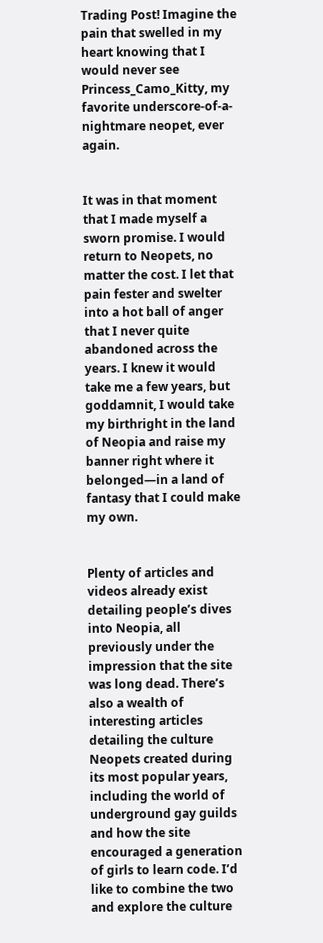Trading Post! Imagine the pain that swelled in my heart knowing that I would never see Princess_Camo_Kitty, my favorite underscore-of-a-nightmare neopet, ever again.


It was in that moment that I made myself a sworn promise. I would return to Neopets, no matter the cost. I let that pain fester and swelter into a hot ball of anger that I never quite abandoned across the years. I knew it would take me a few years, but goddamnit, I would take my birthright in the land of Neopia and raise my banner right where it belonged—in a land of fantasy that I could make my own.


Plenty of articles and videos already exist detailing people’s dives into Neopia, all previously under the impression that the site was long dead. There’s also a wealth of interesting articles detailing the culture Neopets created during its most popular years, including the world of underground gay guilds and how the site encouraged a generation of girls to learn code. I’d like to combine the two and explore the culture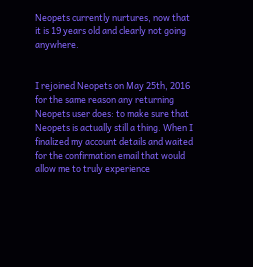Neopets currently nurtures, now that it is 19 years old and clearly not going anywhere.


I rejoined Neopets on May 25th, 2016 for the same reason any returning Neopets user does: to make sure that Neopets is actually still a thing. When I finalized my account details and waited for the confirmation email that would allow me to truly experience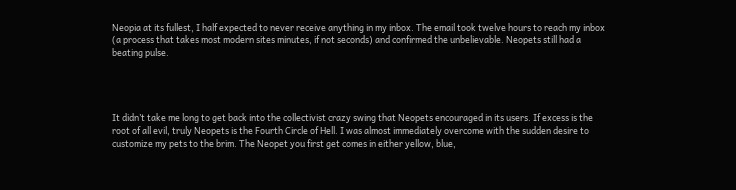Neopia at its fullest, I half expected to never receive anything in my inbox. The email took twelve hours to reach my inbox (a process that takes most modern sites minutes, if not seconds) and confirmed the unbelievable. Neopets still had a beating pulse.




It didn’t take me long to get back into the collectivist crazy swing that Neopets encouraged in its users. If excess is the root of all evil, truly Neopets is the Fourth Circle of Hell. I was almost immediately overcome with the sudden desire to customize my pets to the brim. The Neopet you first get comes in either yellow, blue,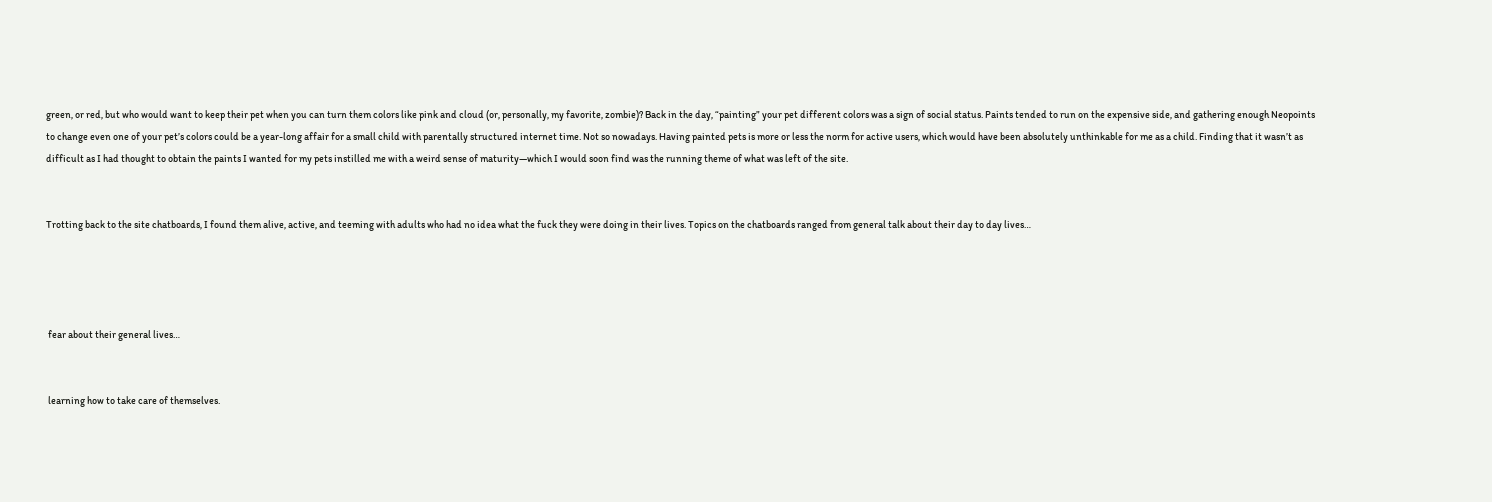green, or red, but who would want to keep their pet when you can turn them colors like pink and cloud (or, personally, my favorite, zombie)? Back in the day, “painting” your pet different colors was a sign of social status. Paints tended to run on the expensive side, and gathering enough Neopoints to change even one of your pet’s colors could be a year-long affair for a small child with parentally structured internet time. Not so nowadays. Having painted pets is more or less the norm for active users, which would have been absolutely unthinkable for me as a child. Finding that it wasn’t as difficult as I had thought to obtain the paints I wanted for my pets instilled me with a weird sense of maturity—which I would soon find was the running theme of what was left of the site.


Trotting back to the site chatboards, I found them alive, active, and teeming with adults who had no idea what the fuck they were doing in their lives. Topics on the chatboards ranged from general talk about their day to day lives…




 fear about their general lives…


 learning how to take care of themselves.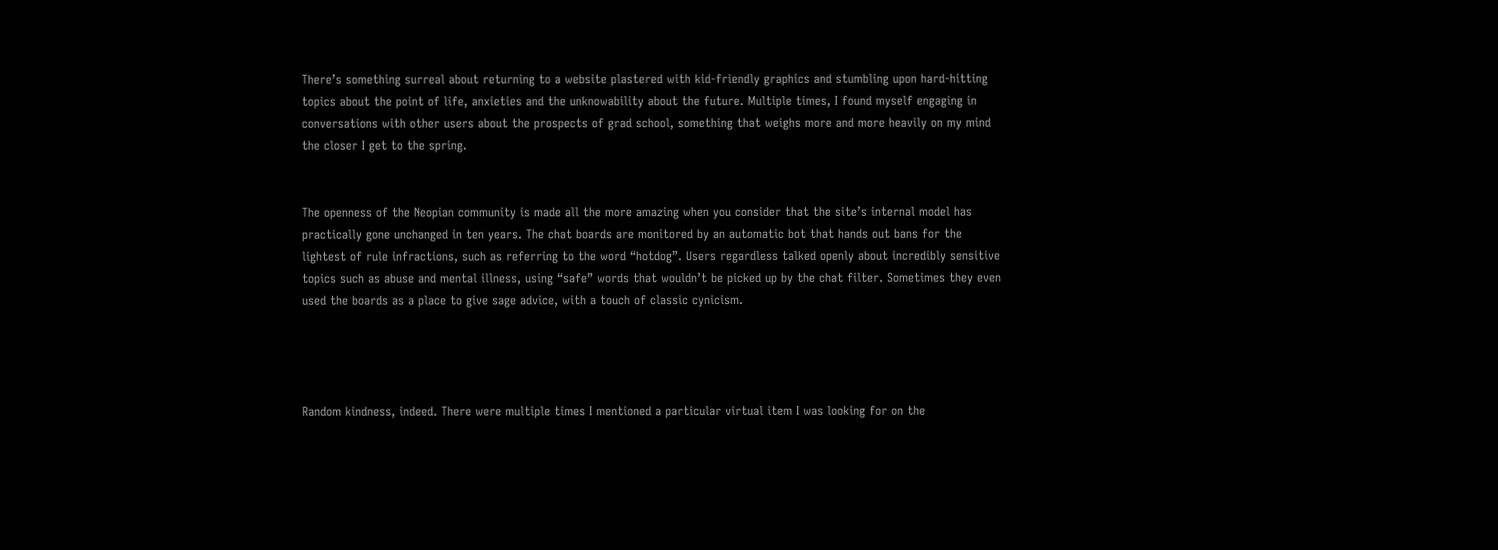There’s something surreal about returning to a website plastered with kid-friendly graphics and stumbling upon hard-hitting topics about the point of life, anxieties and the unknowability about the future. Multiple times, I found myself engaging in conversations with other users about the prospects of grad school, something that weighs more and more heavily on my mind the closer I get to the spring.


The openness of the Neopian community is made all the more amazing when you consider that the site’s internal model has practically gone unchanged in ten years. The chat boards are monitored by an automatic bot that hands out bans for the lightest of rule infractions, such as referring to the word “hotdog”. Users regardless talked openly about incredibly sensitive topics such as abuse and mental illness, using “safe” words that wouldn’t be picked up by the chat filter. Sometimes they even used the boards as a place to give sage advice, with a touch of classic cynicism.




Random kindness, indeed. There were multiple times I mentioned a particular virtual item I was looking for on the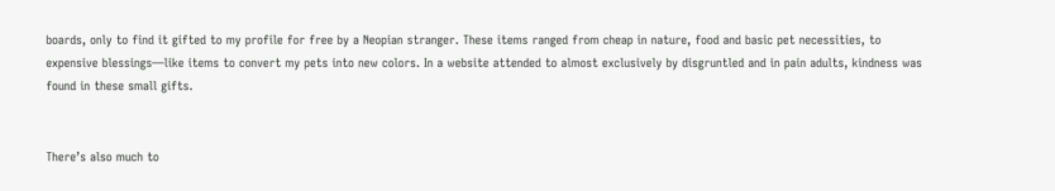boards, only to find it gifted to my profile for free by a Neopian stranger. These items ranged from cheap in nature, food and basic pet necessities, to expensive blessings—like items to convert my pets into new colors. In a website attended to almost exclusively by disgruntled and in pain adults, kindness was found in these small gifts.


There’s also much to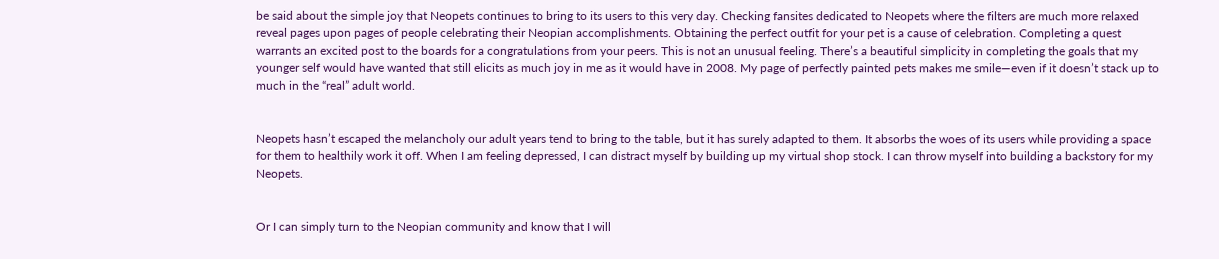be said about the simple joy that Neopets continues to bring to its users to this very day. Checking fansites dedicated to Neopets where the filters are much more relaxed reveal pages upon pages of people celebrating their Neopian accomplishments. Obtaining the perfect outfit for your pet is a cause of celebration. Completing a quest warrants an excited post to the boards for a congratulations from your peers. This is not an unusual feeling. There’s a beautiful simplicity in completing the goals that my younger self would have wanted that still elicits as much joy in me as it would have in 2008. My page of perfectly painted pets makes me smile—even if it doesn’t stack up to much in the “real” adult world.


Neopets hasn’t escaped the melancholy our adult years tend to bring to the table, but it has surely adapted to them. It absorbs the woes of its users while providing a space for them to healthily work it off. When I am feeling depressed, I can distract myself by building up my virtual shop stock. I can throw myself into building a backstory for my Neopets.


Or I can simply turn to the Neopian community and know that I will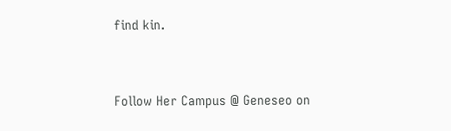find kin.


Follow Her Campus @ Geneseo on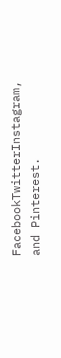FacebookTwitterInstagram, and Pinterest.